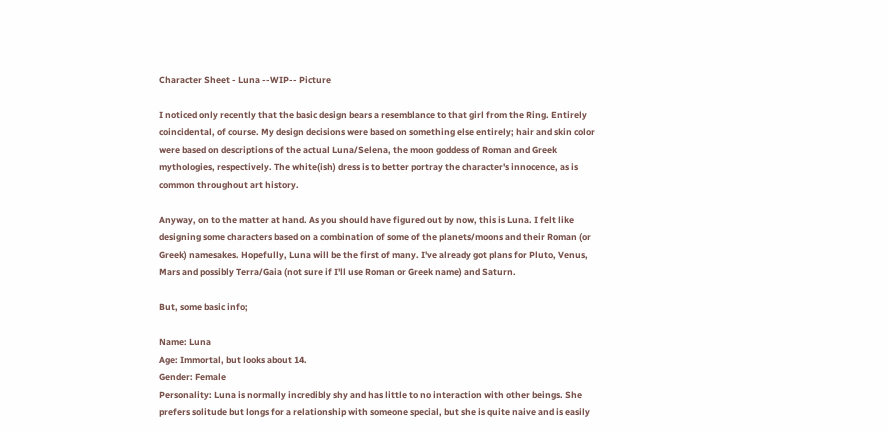Character Sheet - Luna --WIP-- Picture

I noticed only recently that the basic design bears a resemblance to that girl from the Ring. Entirely coincidental, of course. My design decisions were based on something else entirely; hair and skin color were based on descriptions of the actual Luna/Selena, the moon goddess of Roman and Greek mythologies, respectively. The white(ish) dress is to better portray the character's innocence, as is common throughout art history.

Anyway, on to the matter at hand. As you should have figured out by now, this is Luna. I felt like designing some characters based on a combination of some of the planets/moons and their Roman (or Greek) namesakes. Hopefully, Luna will be the first of many. I've already got plans for Pluto, Venus, Mars and possibly Terra/Gaia (not sure if I'll use Roman or Greek name) and Saturn.

But, some basic info;

Name: Luna
Age: Immortal, but looks about 14.
Gender: Female
Personality: Luna is normally incredibly shy and has little to no interaction with other beings. She prefers solitude but longs for a relationship with someone special, but she is quite naive and is easily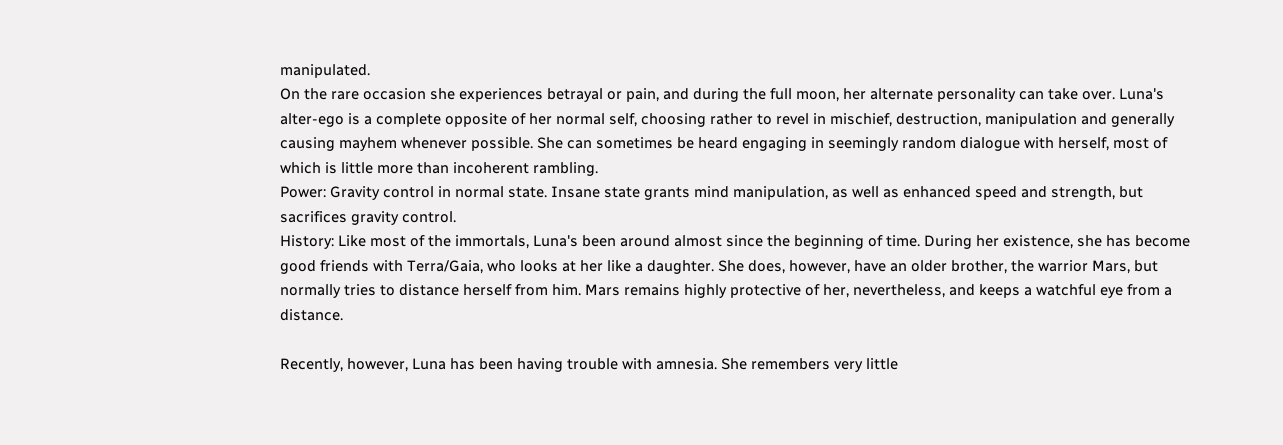manipulated.
On the rare occasion she experiences betrayal or pain, and during the full moon, her alternate personality can take over. Luna's alter-ego is a complete opposite of her normal self, choosing rather to revel in mischief, destruction, manipulation and generally causing mayhem whenever possible. She can sometimes be heard engaging in seemingly random dialogue with herself, most of which is little more than incoherent rambling.
Power: Gravity control in normal state. Insane state grants mind manipulation, as well as enhanced speed and strength, but sacrifices gravity control.
History: Like most of the immortals, Luna's been around almost since the beginning of time. During her existence, she has become good friends with Terra/Gaia, who looks at her like a daughter. She does, however, have an older brother, the warrior Mars, but normally tries to distance herself from him. Mars remains highly protective of her, nevertheless, and keeps a watchful eye from a distance.

Recently, however, Luna has been having trouble with amnesia. She remembers very little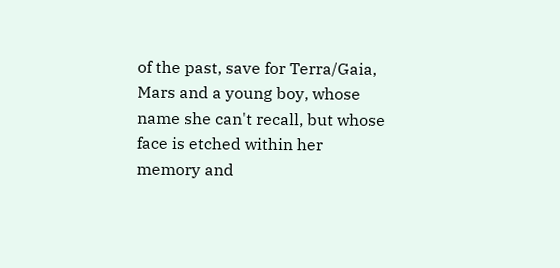of the past, save for Terra/Gaia, Mars and a young boy, whose name she can't recall, but whose face is etched within her memory and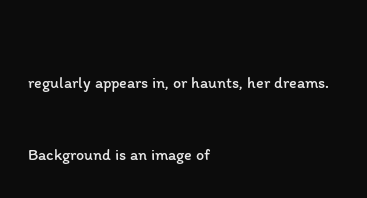regularly appears in, or haunts, her dreams.


Background is an image of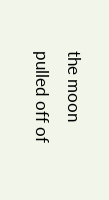the moon pulled off of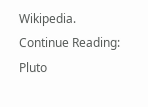Wikipedia.
Continue Reading: Pluto